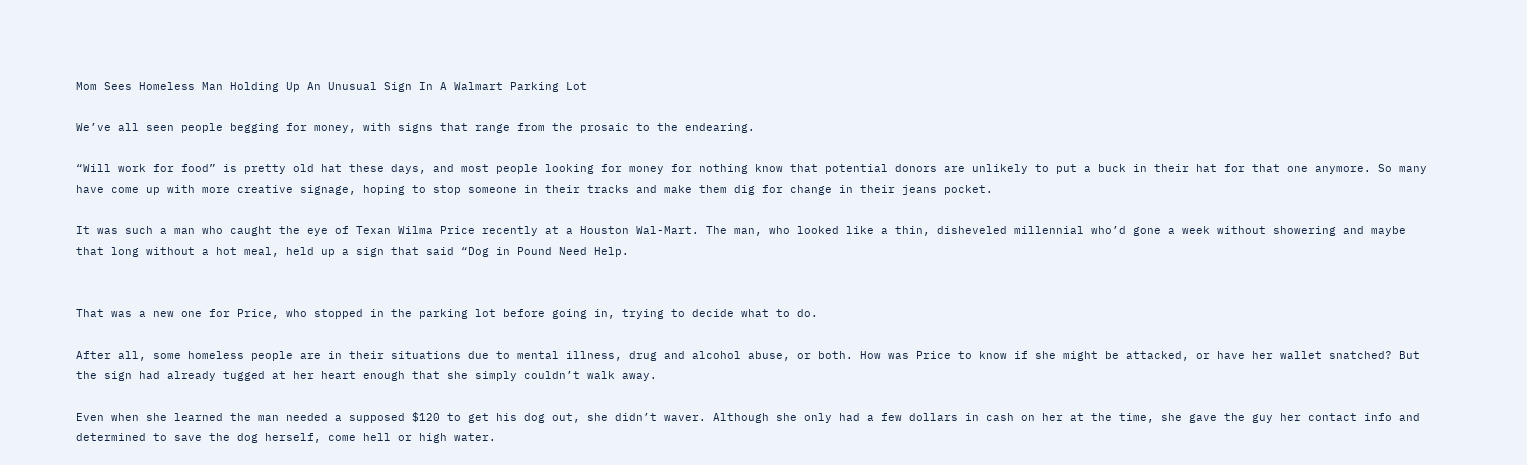Mom Sees Homeless Man Holding Up An Unusual Sign In A Walmart Parking Lot

We’ve all seen people begging for money, with signs that range from the prosaic to the endearing.

“Will work for food” is pretty old hat these days, and most people looking for money for nothing know that potential donors are unlikely to put a buck in their hat for that one anymore. So many have come up with more creative signage, hoping to stop someone in their tracks and make them dig for change in their jeans pocket.

It was such a man who caught the eye of Texan Wilma Price recently at a Houston Wal-Mart. The man, who looked like a thin, disheveled millennial who’d gone a week without showering and maybe that long without a hot meal, held up a sign that said “Dog in Pound Need Help.


That was a new one for Price, who stopped in the parking lot before going in, trying to decide what to do.

After all, some homeless people are in their situations due to mental illness, drug and alcohol abuse, or both. How was Price to know if she might be attacked, or have her wallet snatched? But the sign had already tugged at her heart enough that she simply couldn’t walk away.

Even when she learned the man needed a supposed $120 to get his dog out, she didn’t waver. Although she only had a few dollars in cash on her at the time, she gave the guy her contact info and determined to save the dog herself, come hell or high water.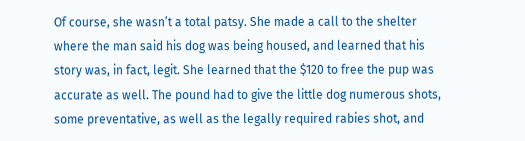Of course, she wasn’t a total patsy. She made a call to the shelter where the man said his dog was being housed, and learned that his story was, in fact, legit. She learned that the $120 to free the pup was accurate as well. The pound had to give the little dog numerous shots, some preventative, as well as the legally required rabies shot, and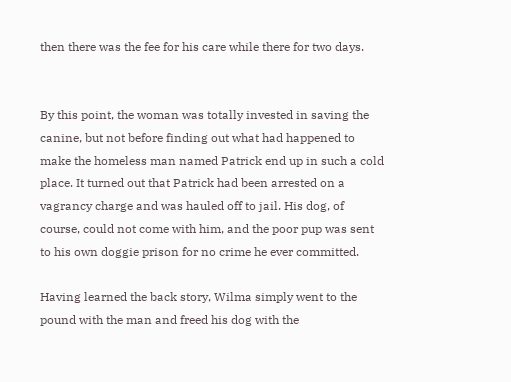then there was the fee for his care while there for two days.


By this point, the woman was totally invested in saving the canine, but not before finding out what had happened to make the homeless man named Patrick end up in such a cold place. It turned out that Patrick had been arrested on a vagrancy charge and was hauled off to jail. His dog, of course, could not come with him, and the poor pup was sent to his own doggie prison for no crime he ever committed.

Having learned the back story, Wilma simply went to the pound with the man and freed his dog with the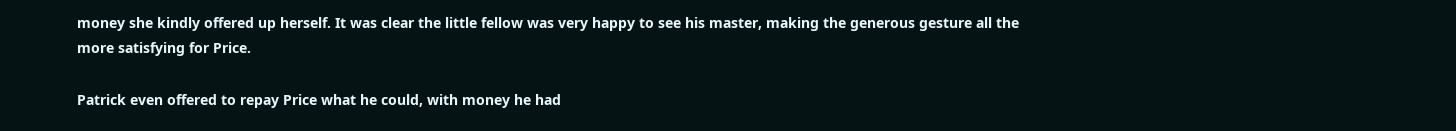money she kindly offered up herself. It was clear the little fellow was very happy to see his master, making the generous gesture all the more satisfying for Price.

Patrick even offered to repay Price what he could, with money he had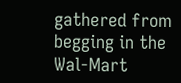gathered from begging in the Wal-Mart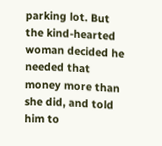parking lot. But the kind-hearted woman decided he needed that money more than she did, and told him to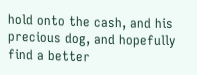hold onto the cash, and his precious dog, and hopefully find a better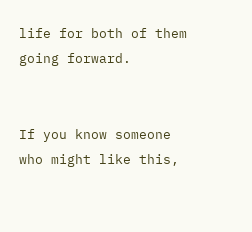life for both of them going forward.


If you know someone who might like this,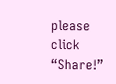please click “Share!”